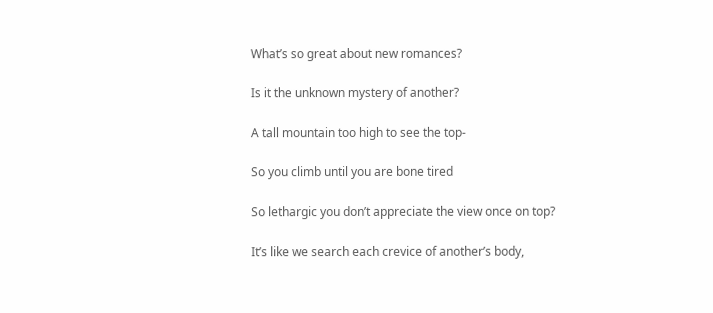What’s so great about new romances?

Is it the unknown mystery of another?

A tall mountain too high to see the top-

So you climb until you are bone tired

So lethargic you don’t appreciate the view once on top?

It’s like we search each crevice of another’s body,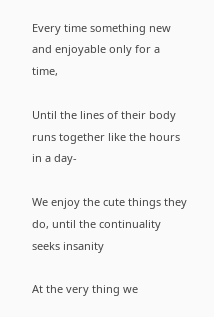Every time something new and enjoyable only for a time,

Until the lines of their body runs together like the hours in a day-

We enjoy the cute things they do, until the continuality seeks insanity

At the very thing we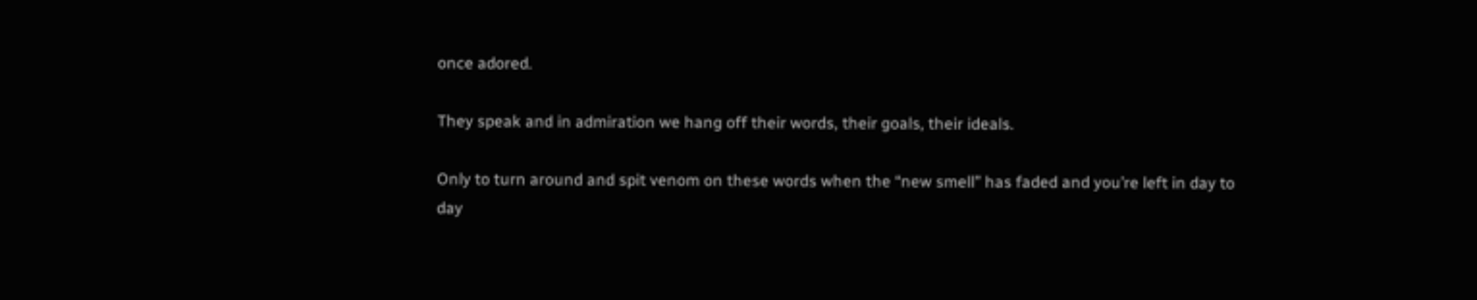once adored.

They speak and in admiration we hang off their words, their goals, their ideals.

Only to turn around and spit venom on these words when the “new smell” has faded and you’re left in day to day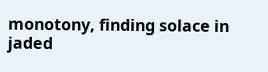monotony, finding solace in jaded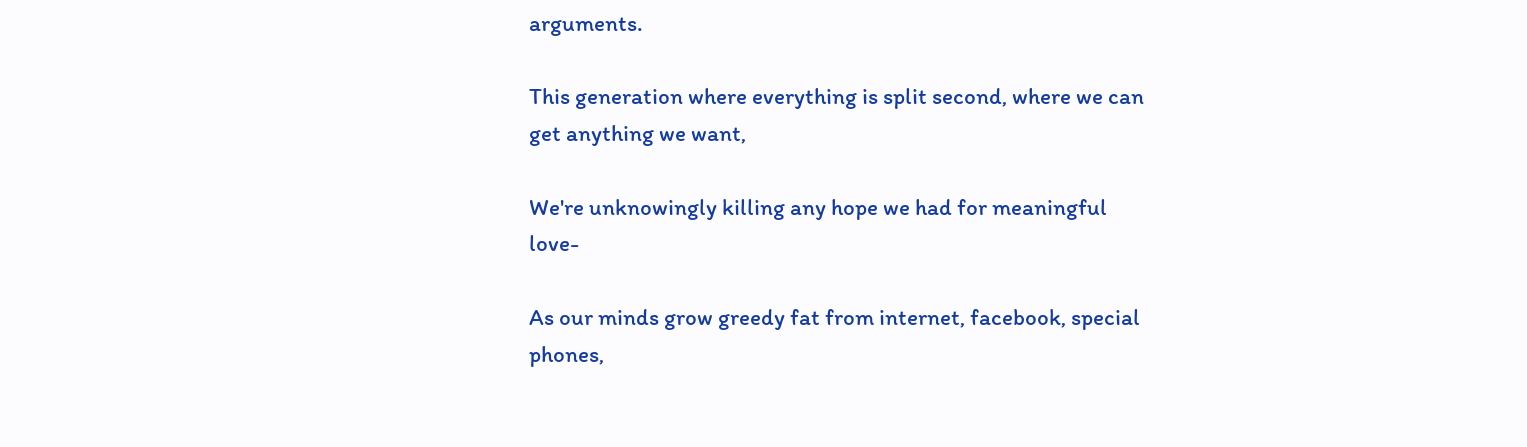arguments.

This generation where everything is split second, where we can get anything we want,

We're unknowingly killing any hope we had for meaningful love-

As our minds grow greedy fat from internet, facebook, special phones,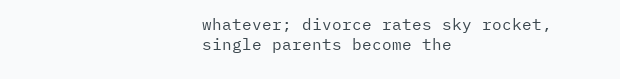whatever; divorce rates sky rocket, single parents become the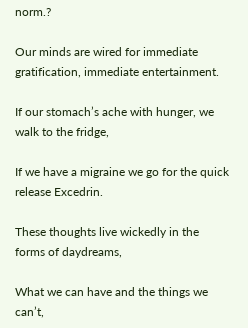norm.?

Our minds are wired for immediate gratification, immediate entertainment.

If our stomach’s ache with hunger, we walk to the fridge,

If we have a migraine we go for the quick release Excedrin.

These thoughts live wickedly in the forms of daydreams,

What we can have and the things we can’t,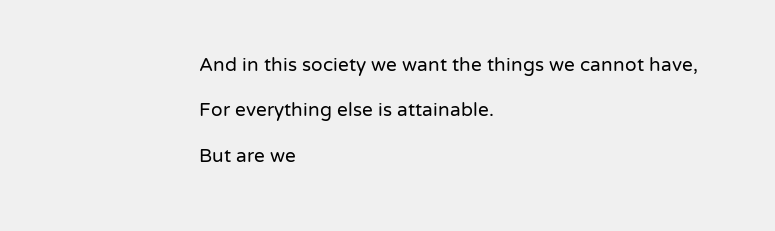And in this society we want the things we cannot have,

For everything else is attainable.

But are we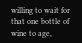willing to wait for that one bottle of wine to age,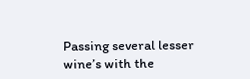Passing several lesser wine’s with the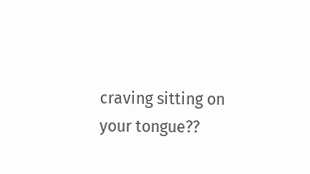craving sitting on your tongue??